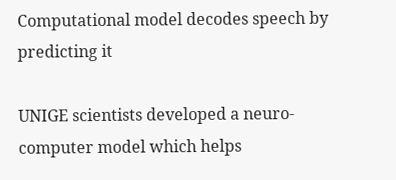Computational model decodes speech by predicting it

UNIGE scientists developed a neuro-computer model which helps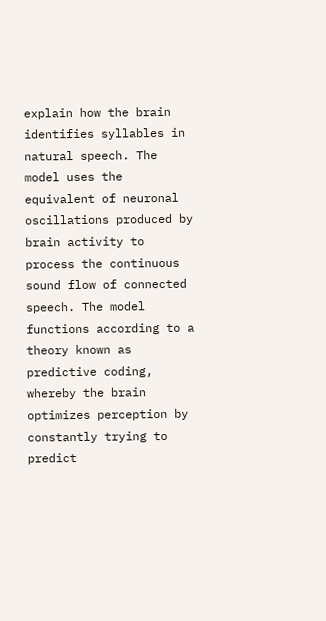explain how the brain identifies syllables in natural speech. The model uses the equivalent of neuronal oscillations produced by brain activity to process the continuous sound flow of connected speech. The model functions according to a theory known as predictive coding, whereby the brain optimizes perception by constantly trying to predict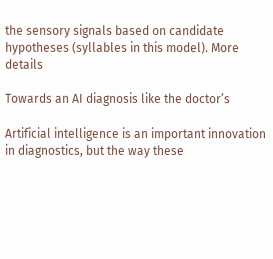the sensory signals based on candidate hypotheses (syllables in this model). More details

Towards an AI diagnosis like the doctor’s

Artificial intelligence is an important innovation in diagnostics, but the way these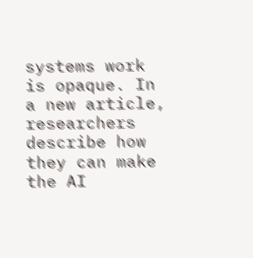systems work is opaque. In a new article, researchers describe how they can make the AI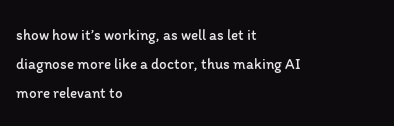show how it’s working, as well as let it diagnose more like a doctor, thus making AI more relevant to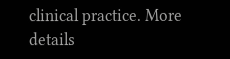clinical practice. More details